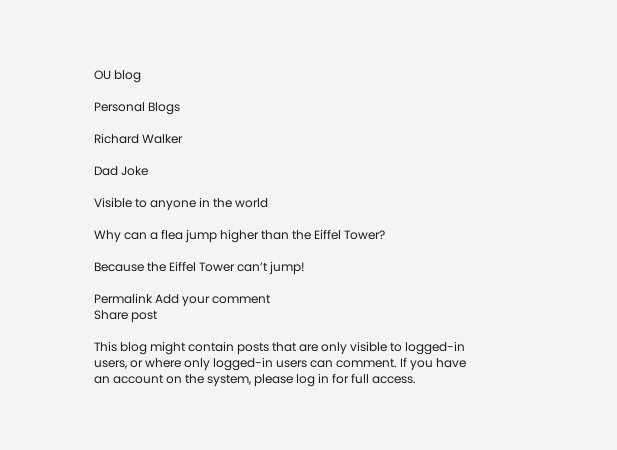OU blog

Personal Blogs

Richard Walker

Dad Joke

Visible to anyone in the world

Why can a flea jump higher than the Eiffel Tower?

Because the Eiffel Tower can’t jump!

Permalink Add your comment
Share post

This blog might contain posts that are only visible to logged-in users, or where only logged-in users can comment. If you have an account on the system, please log in for full access.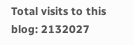Total visits to this blog: 2132027